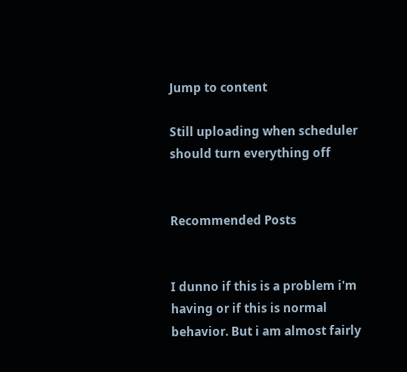Jump to content

Still uploading when scheduler should turn everything off


Recommended Posts


I dunno if this is a problem i'm having or if this is normal behavior. But i am almost fairly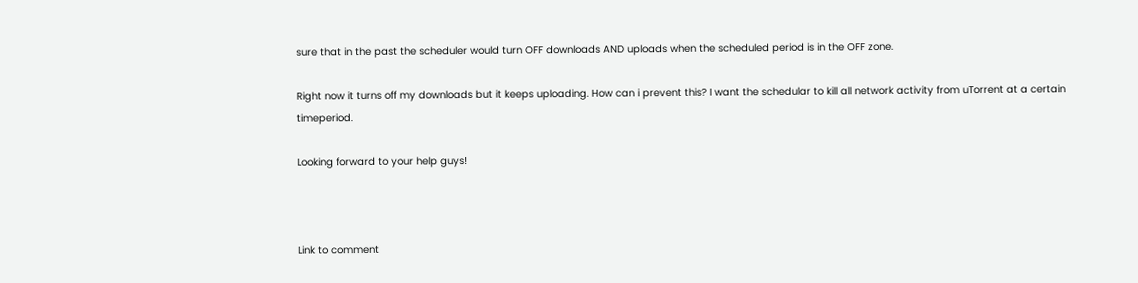sure that in the past the scheduler would turn OFF downloads AND uploads when the scheduled period is in the OFF zone.

Right now it turns off my downloads but it keeps uploading. How can i prevent this? I want the schedular to kill all network activity from uTorrent at a certain timeperiod.

Looking forward to your help guys!



Link to comment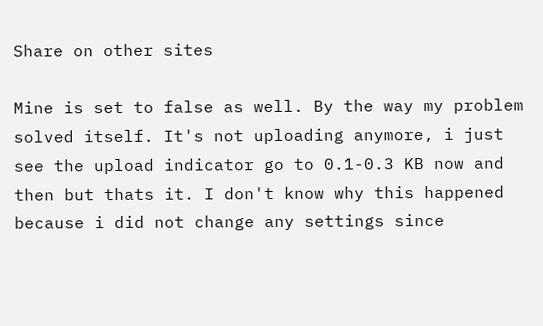Share on other sites

Mine is set to false as well. By the way my problem solved itself. It's not uploading anymore, i just see the upload indicator go to 0.1-0.3 KB now and then but thats it. I don't know why this happened because i did not change any settings since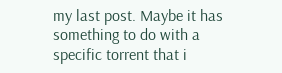my last post. Maybe it has something to do with a specific torrent that i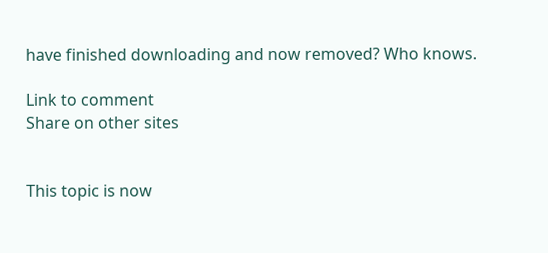have finished downloading and now removed? Who knows.

Link to comment
Share on other sites


This topic is now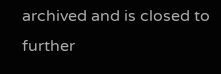archived and is closed to further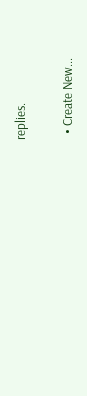replies.

  • Create New...